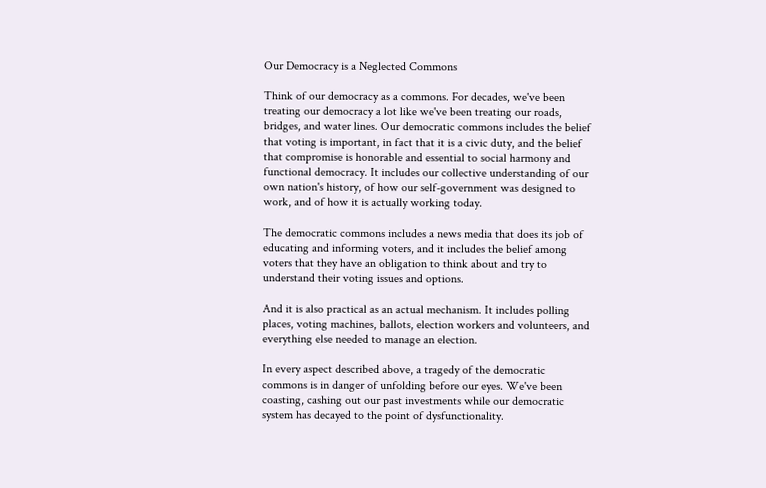Our Democracy is a Neglected Commons

Think of our democracy as a commons. For decades, we've been treating our democracy a lot like we've been treating our roads, bridges, and water lines. Our democratic commons includes the belief that voting is important, in fact that it is a civic duty, and the belief that compromise is honorable and essential to social harmony and functional democracy. It includes our collective understanding of our own nation's history, of how our self-government was designed to work, and of how it is actually working today.

The democratic commons includes a news media that does its job of educating and informing voters, and it includes the belief among voters that they have an obligation to think about and try to understand their voting issues and options.

And it is also practical as an actual mechanism. It includes polling places, voting machines, ballots, election workers and volunteers, and everything else needed to manage an election.

In every aspect described above, a tragedy of the democratic commons is in danger of unfolding before our eyes. We've been coasting, cashing out our past investments while our democratic system has decayed to the point of dysfunctionality.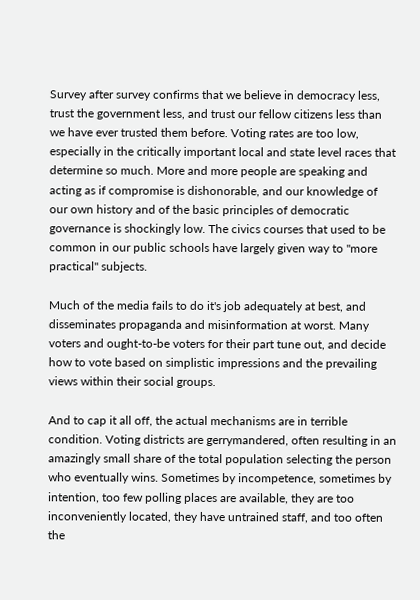Survey after survey confirms that we believe in democracy less, trust the government less, and trust our fellow citizens less than we have ever trusted them before. Voting rates are too low, especially in the critically important local and state level races that determine so much. More and more people are speaking and acting as if compromise is dishonorable, and our knowledge of our own history and of the basic principles of democratic governance is shockingly low. The civics courses that used to be common in our public schools have largely given way to "more practical" subjects.

Much of the media fails to do it's job adequately at best, and disseminates propaganda and misinformation at worst. Many voters and ought-to-be voters for their part tune out, and decide how to vote based on simplistic impressions and the prevailing views within their social groups.

And to cap it all off, the actual mechanisms are in terrible condition. Voting districts are gerrymandered, often resulting in an amazingly small share of the total population selecting the person who eventually wins. Sometimes by incompetence, sometimes by intention, too few polling places are available, they are too inconveniently located, they have untrained staff, and too often the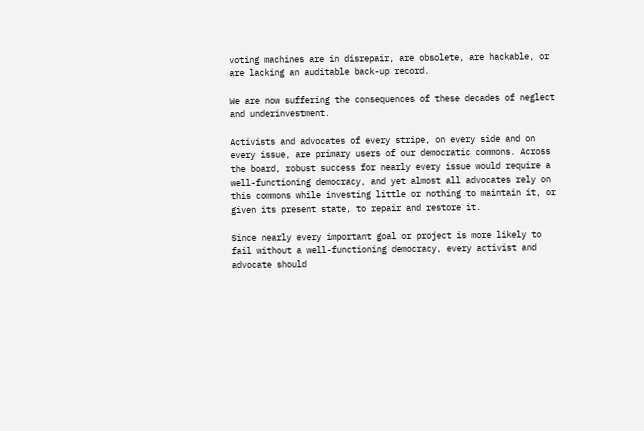voting machines are in disrepair, are obsolete, are hackable, or are lacking an auditable back-up record.

We are now suffering the consequences of these decades of neglect and underinvestment.

Activists and advocates of every stripe, on every side and on every issue, are primary users of our democratic commons. Across the board, robust success for nearly every issue would require a well-functioning democracy, and yet almost all advocates rely on this commons while investing little or nothing to maintain it, or given its present state, to repair and restore it.

Since nearly every important goal or project is more likely to fail without a well-functioning democracy, every activist and advocate should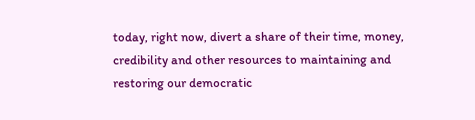today, right now, divert a share of their time, money, credibility and other resources to maintaining and restoring our democratic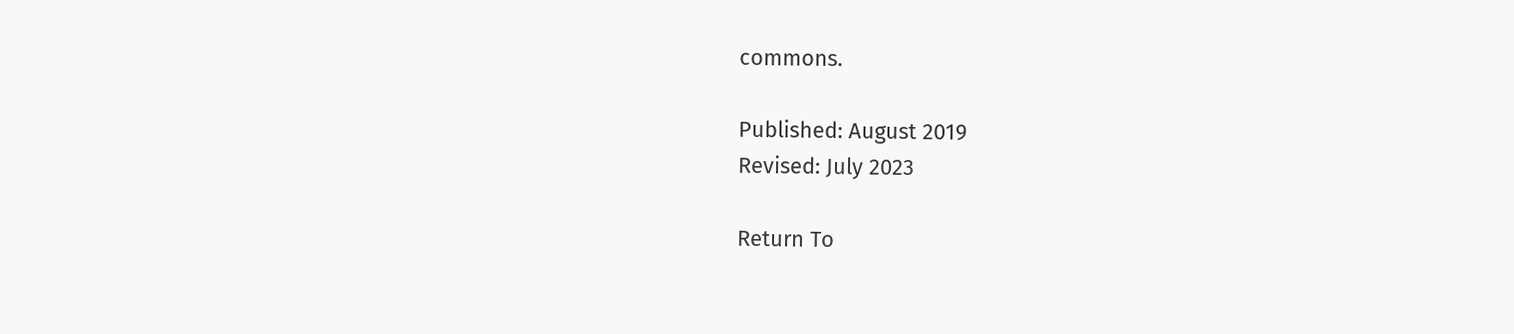commons.

Published: August 2019
Revised: July 2023

Return To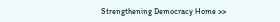Strengthening Democracy Home >>